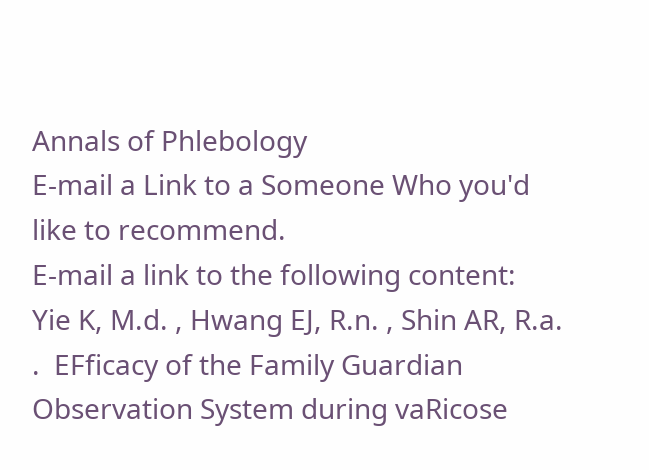Annals of Phlebology
E-mail a Link to a Someone Who you'd like to recommend.
E-mail a link to the following content:
Yie K, M.d. , Hwang EJ, R.n. , Shin AR, R.a. .  EFficacy of the Family Guardian Observation System during vaRicose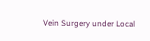Vein Surgery under Local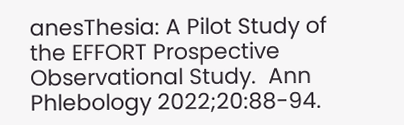anesThesia: A Pilot Study of the EFFORT Prospective Observational Study.  Ann Phlebology 2022;20:88-94.